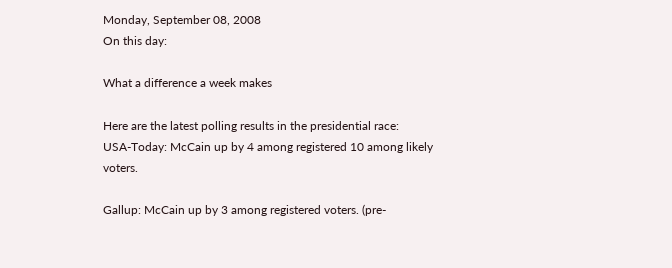Monday, September 08, 2008
On this day:

What a difference a week makes

Here are the latest polling results in the presidential race:
USA-Today: McCain up by 4 among registered 10 among likely voters.

Gallup: McCain up by 3 among registered voters. (pre-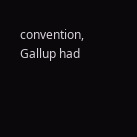convention, Gallup had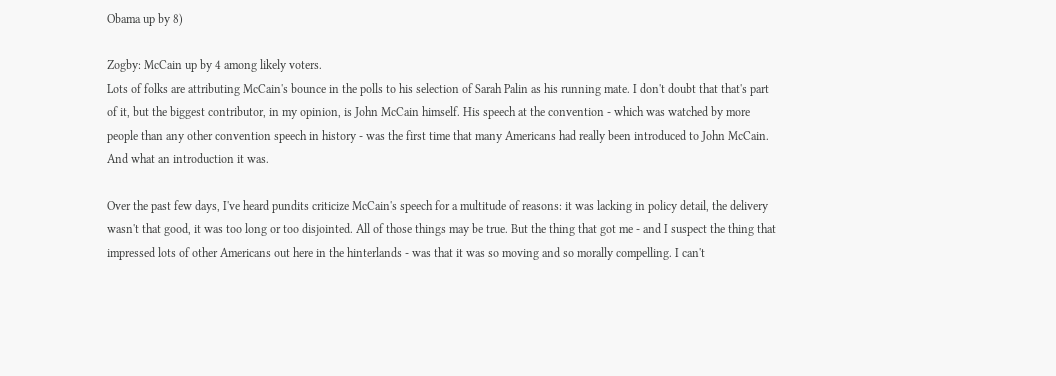Obama up by 8)

Zogby: McCain up by 4 among likely voters.
Lots of folks are attributing McCain's bounce in the polls to his selection of Sarah Palin as his running mate. I don't doubt that that's part of it, but the biggest contributor, in my opinion, is John McCain himself. His speech at the convention - which was watched by more people than any other convention speech in history - was the first time that many Americans had really been introduced to John McCain. And what an introduction it was.

Over the past few days, I've heard pundits criticize McCain's speech for a multitude of reasons: it was lacking in policy detail, the delivery wasn't that good, it was too long or too disjointed. All of those things may be true. But the thing that got me - and I suspect the thing that impressed lots of other Americans out here in the hinterlands - was that it was so moving and so morally compelling. I can't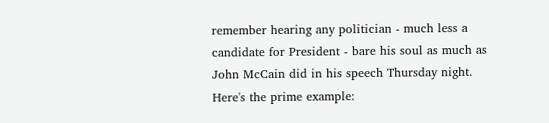remember hearing any politician - much less a candidate for President - bare his soul as much as John McCain did in his speech Thursday night. Here's the prime example: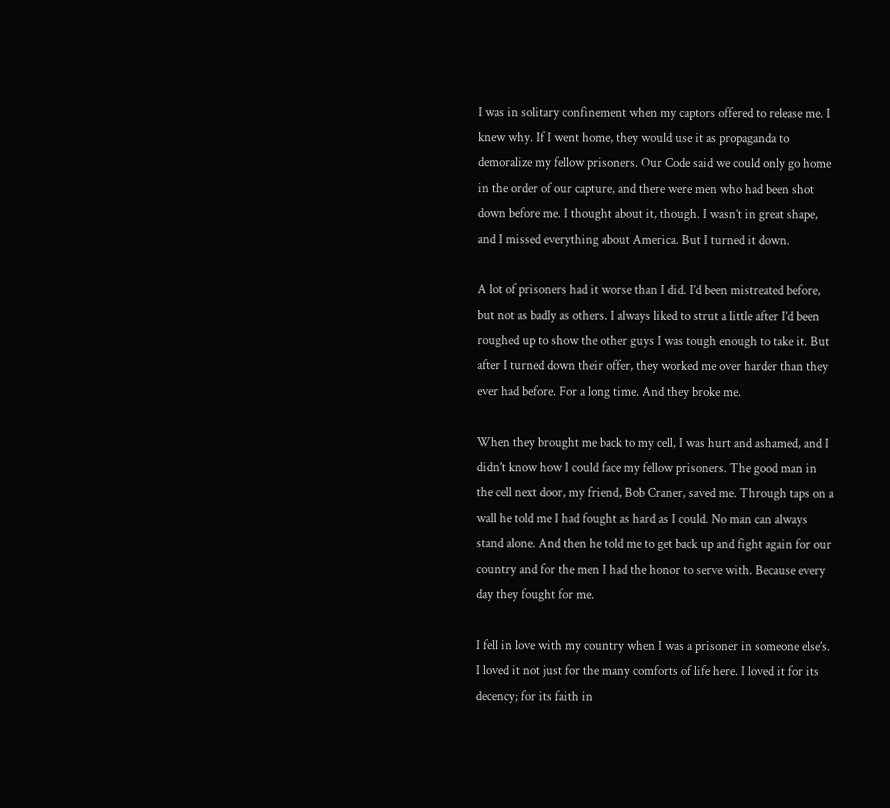I was in solitary confinement when my captors offered to release me. I knew why. If I went home, they would use it as propaganda to demoralize my fellow prisoners. Our Code said we could only go home in the order of our capture, and there were men who had been shot down before me. I thought about it, though. I wasn’t in great shape, and I missed everything about America. But I turned it down.

A lot of prisoners had it worse than I did. I’d been mistreated before, but not as badly as others. I always liked to strut a little after I’d been roughed up to show the other guys I was tough enough to take it. But after I turned down their offer, they worked me over harder than they ever had before. For a long time. And they broke me.

When they brought me back to my cell, I was hurt and ashamed, and I didn’t know how I could face my fellow prisoners. The good man in the cell next door, my friend, Bob Craner, saved me. Through taps on a wall he told me I had fought as hard as I could. No man can always stand alone. And then he told me to get back up and fight again for our country and for the men I had the honor to serve with. Because every day they fought for me.

I fell in love with my country when I was a prisoner in someone else’s. I loved it not just for the many comforts of life here. I loved it for its decency; for its faith in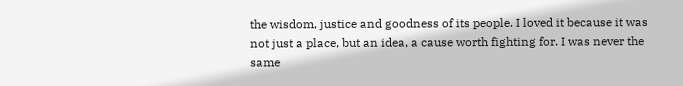the wisdom, justice and goodness of its people. I loved it because it was not just a place, but an idea, a cause worth fighting for. I was never the same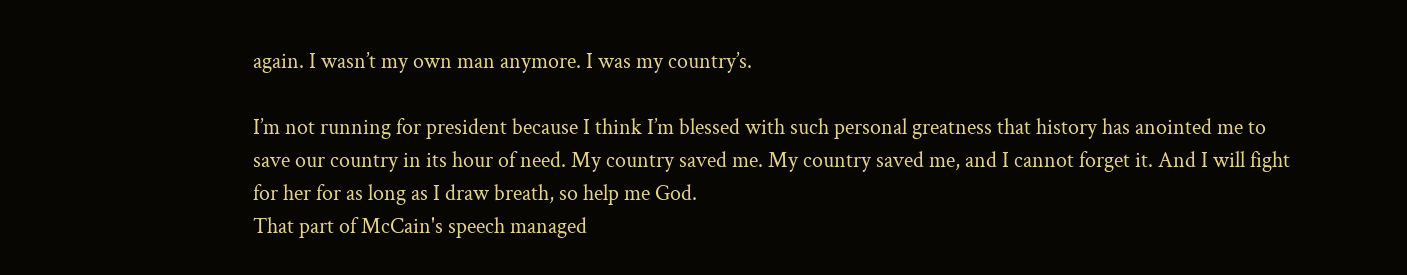again. I wasn’t my own man anymore. I was my country’s.

I’m not running for president because I think I’m blessed with such personal greatness that history has anointed me to save our country in its hour of need. My country saved me. My country saved me, and I cannot forget it. And I will fight for her for as long as I draw breath, so help me God.
That part of McCain's speech managed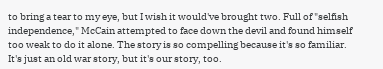to bring a tear to my eye, but I wish it would've brought two. Full of "selfish independence," McCain attempted to face down the devil and found himself too weak to do it alone. The story is so compelling because it's so familiar. It's just an old war story, but it's our story, too.